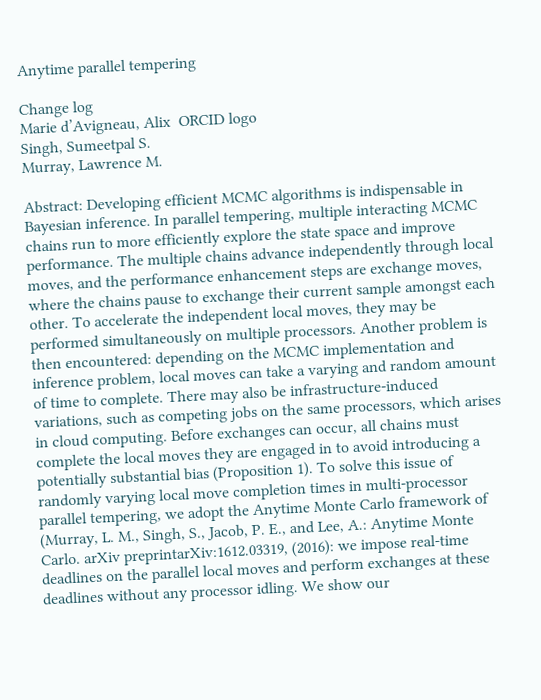Anytime parallel tempering

Change log
Marie d’Avigneau, Alix  ORCID logo
Singh, Sumeetpal S.
Murray, Lawrence M.

Abstract: Developing efficient MCMC algorithms is indispensable in Bayesian inference. In parallel tempering, multiple interacting MCMC chains run to more efficiently explore the state space and improve performance. The multiple chains advance independently through local moves, and the performance enhancement steps are exchange moves, where the chains pause to exchange their current sample amongst each other. To accelerate the independent local moves, they may be performed simultaneously on multiple processors. Another problem is then encountered: depending on the MCMC implementation and inference problem, local moves can take a varying and random amount of time to complete. There may also be infrastructure-induced variations, such as competing jobs on the same processors, which arises in cloud computing. Before exchanges can occur, all chains must complete the local moves they are engaged in to avoid introducing a potentially substantial bias (Proposition 1). To solve this issue of randomly varying local move completion times in multi-processor parallel tempering, we adopt the Anytime Monte Carlo framework of (Murray, L. M., Singh, S., Jacob, P. E., and Lee, A.: Anytime Monte Carlo. arXiv preprintarXiv:1612.03319, (2016): we impose real-time deadlines on the parallel local moves and perform exchanges at these deadlines without any processor idling. We show our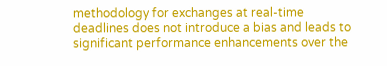methodology for exchanges at real-time deadlines does not introduce a bias and leads to significant performance enhancements over the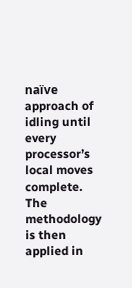naïve approach of idling until every processor’s local moves complete. The methodology is then applied in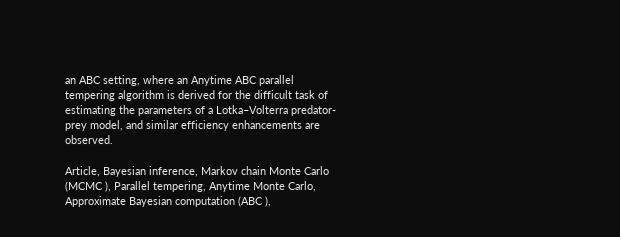an ABC setting, where an Anytime ABC parallel tempering algorithm is derived for the difficult task of estimating the parameters of a Lotka–Volterra predator-prey model, and similar efficiency enhancements are observed.

Article, Bayesian inference, Markov chain Monte Carlo (MCMC ), Parallel tempering, Anytime Monte Carlo, Approximate Bayesian computation (ABC ),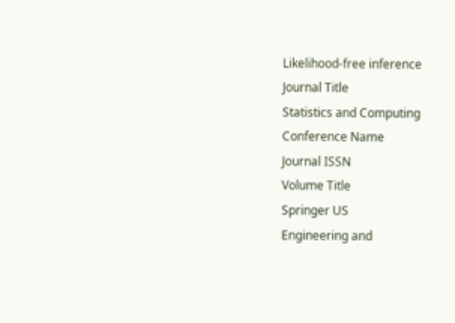Likelihood-free inference
Journal Title
Statistics and Computing
Conference Name
Journal ISSN
Volume Title
Springer US
Engineering and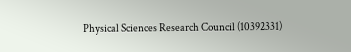Physical Sciences Research Council (10392331)